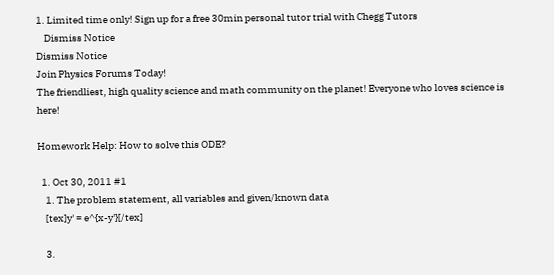1. Limited time only! Sign up for a free 30min personal tutor trial with Chegg Tutors
    Dismiss Notice
Dismiss Notice
Join Physics Forums Today!
The friendliest, high quality science and math community on the planet! Everyone who loves science is here!

Homework Help: How to solve this ODE?

  1. Oct 30, 2011 #1
    1. The problem statement, all variables and given/known data
    [tex]y' = e^{x-y'}[/tex]

    3.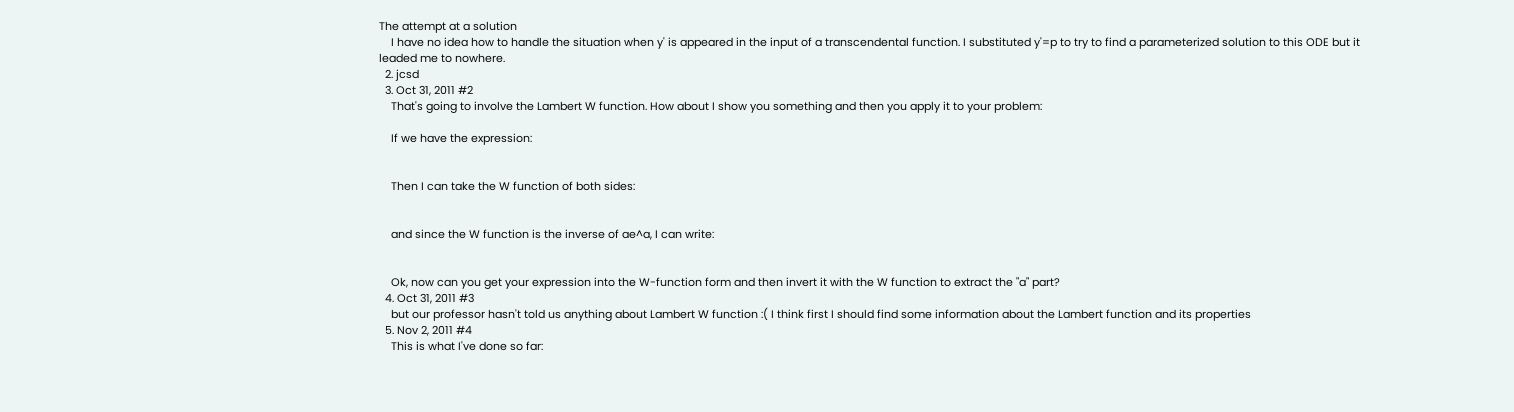The attempt at a solution
    I have no idea how to handle the situation when y' is appeared in the input of a transcendental function. I substituted y'=p to try to find a parameterized solution to this ODE but it leaded me to nowhere.
  2. jcsd
  3. Oct 31, 2011 #2
    That's going to involve the Lambert W function. How about I show you something and then you apply it to your problem:

    If we have the expression:


    Then I can take the W function of both sides:


    and since the W function is the inverse of ae^a, I can write:


    Ok, now can you get your expression into the W-function form and then invert it with the W function to extract the "a" part?
  4. Oct 31, 2011 #3
    but our professor hasn't told us anything about Lambert W function :( I think first I should find some information about the Lambert function and its properties
  5. Nov 2, 2011 #4
    This is what I've done so far: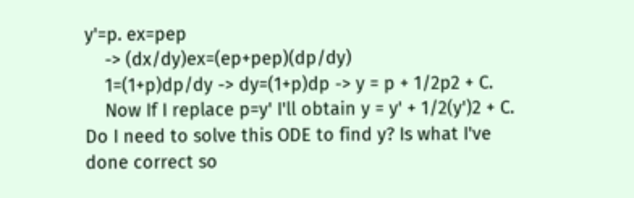y'=p. ex=pep
    -> (dx/dy)ex=(ep+pep)(dp/dy)
    1=(1+p)dp/dy -> dy=(1+p)dp -> y = p + 1/2p2 + C.
    Now If I replace p=y' I'll obtain y = y' + 1/2(y')2 + C. Do I need to solve this ODE to find y? Is what I've done correct so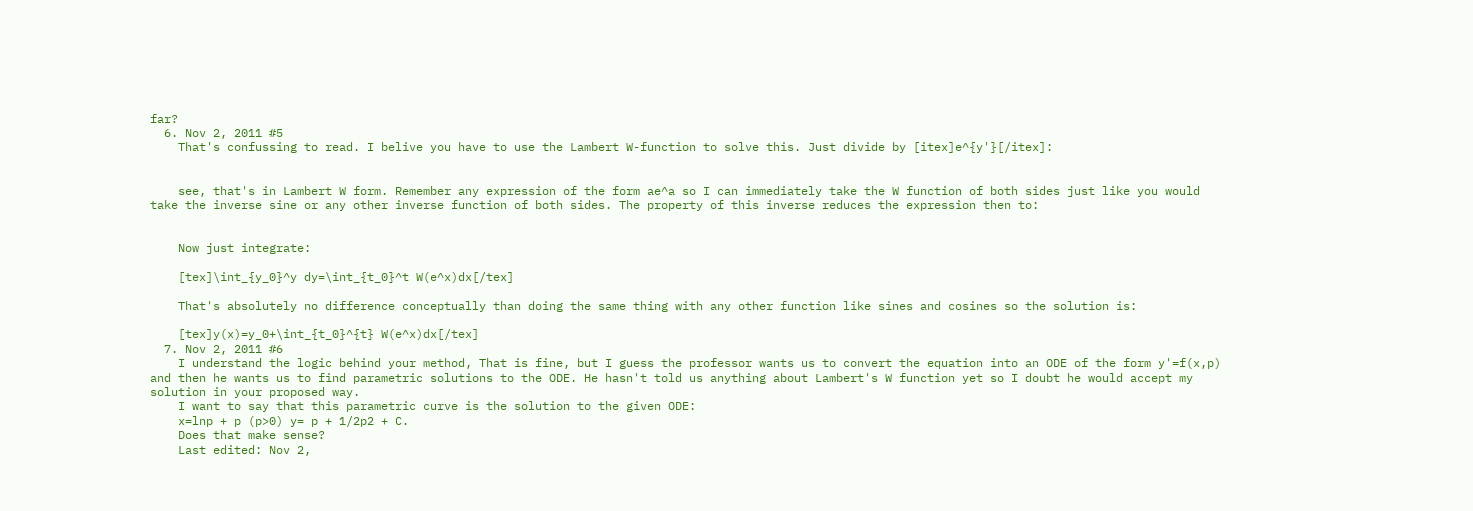far?
  6. Nov 2, 2011 #5
    That's confussing to read. I belive you have to use the Lambert W-function to solve this. Just divide by [itex]e^{y'}[/itex]:


    see, that's in Lambert W form. Remember any expression of the form ae^a so I can immediately take the W function of both sides just like you would take the inverse sine or any other inverse function of both sides. The property of this inverse reduces the expression then to:


    Now just integrate:

    [tex]\int_{y_0}^y dy=\int_{t_0}^t W(e^x)dx[/tex]

    That's absolutely no difference conceptually than doing the same thing with any other function like sines and cosines so the solution is:

    [tex]y(x)=y_0+\int_{t_0}^{t} W(e^x)dx[/tex]
  7. Nov 2, 2011 #6
    I understand the logic behind your method, That is fine, but I guess the professor wants us to convert the equation into an ODE of the form y'=f(x,p) and then he wants us to find parametric solutions to the ODE. He hasn't told us anything about Lambert's W function yet so I doubt he would accept my solution in your proposed way.
    I want to say that this parametric curve is the solution to the given ODE:
    x=lnp + p (p>0) y= p + 1/2p2 + C.
    Does that make sense?
    Last edited: Nov 2,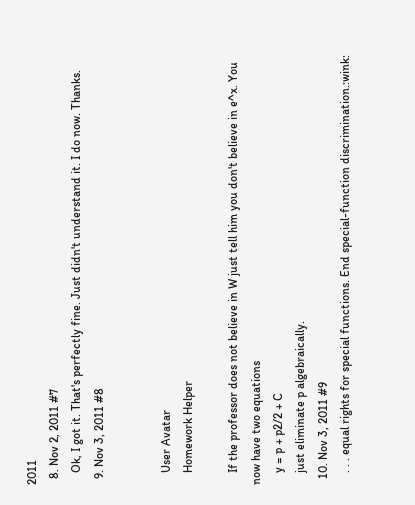2011
  8. Nov 2, 2011 #7
    Ok, I got it. That's perfectly fine. Just didn't understand it. I do now. Thanks.
  9. Nov 3, 2011 #8


    User Avatar
    Homework Helper

    If the professor does not believe in W just tell him you don't believe in e^x. You now have two equations
    y = p + p2/2 + C
    just eliminate p algebraically.
  10. Nov 3, 2011 #9
    . . . equal rights for special functions. End special-function discrimination.:wink: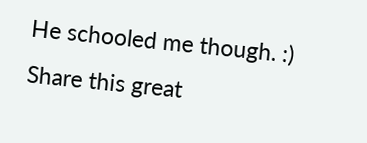He schooled me though. :)
Share this great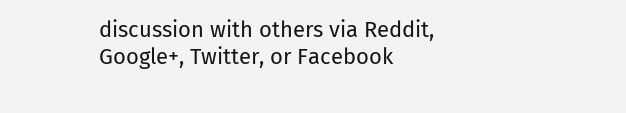discussion with others via Reddit, Google+, Twitter, or Facebook